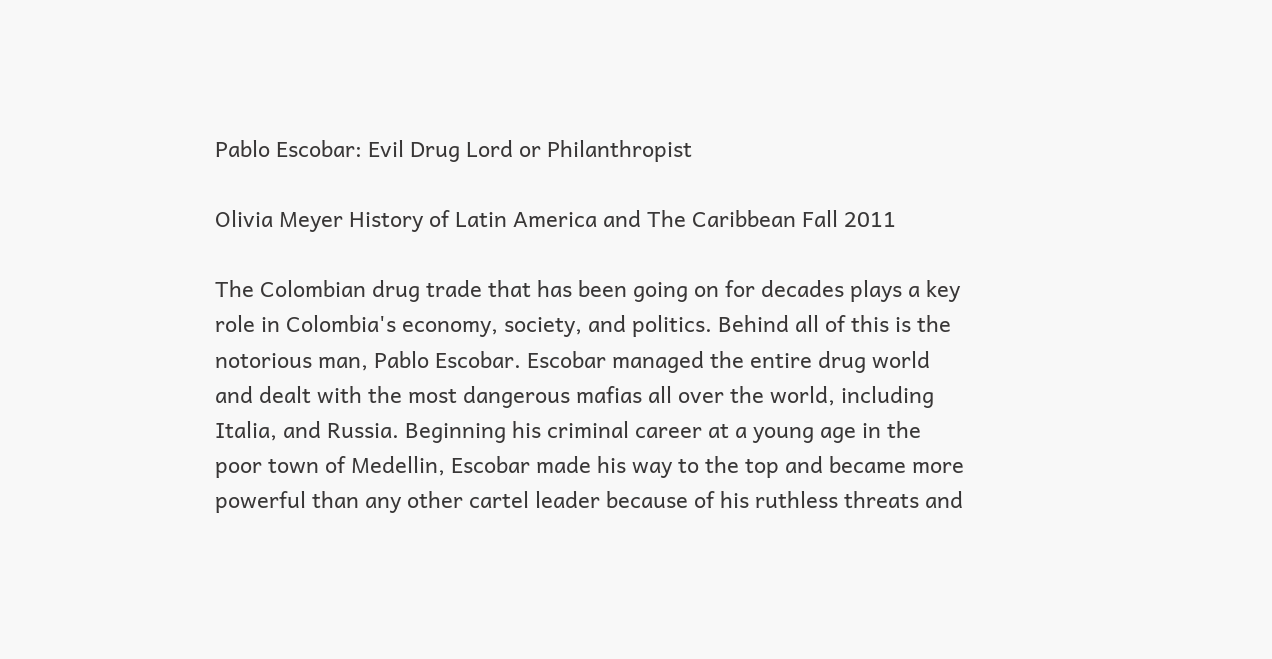Pablo Escobar: Evil Drug Lord or Philanthropist

Olivia Meyer History of Latin America and The Caribbean Fall 2011

The Colombian drug trade that has been going on for decades plays a key role in Colombia's economy, society, and politics. Behind all of this is the notorious man, Pablo Escobar. Escobar managed the entire drug world and dealt with the most dangerous mafias all over the world, including Italia, and Russia. Beginning his criminal career at a young age in the poor town of Medellin, Escobar made his way to the top and became more powerful than any other cartel leader because of his ruthless threats and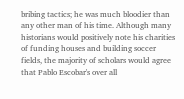bribing tactics; he was much bloodier than any other man of his time. Although many historians would positively note his charities of funding houses and building soccer fields, the majority of scholars would agree that Pablo Escobar's over all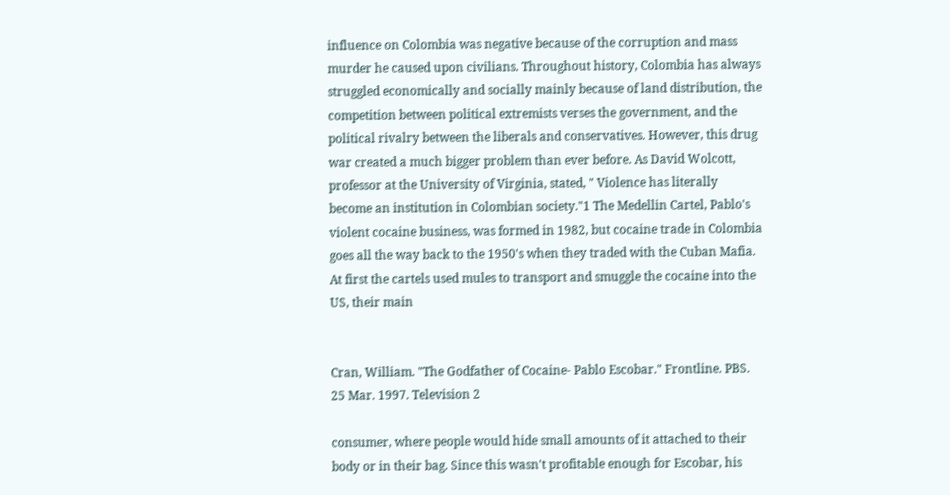influence on Colombia was negative because of the corruption and mass murder he caused upon civilians. Throughout history, Colombia has always struggled economically and socially mainly because of land distribution, the competition between political extremists verses the government, and the political rivalry between the liberals and conservatives. However, this drug war created a much bigger problem than ever before. As David Wolcott, professor at the University of Virginia, stated, " Violence has literally become an institution in Colombian society."1 The Medellin Cartel, Pablo's violent cocaine business, was formed in 1982, but cocaine trade in Colombia goes all the way back to the 1950's when they traded with the Cuban Mafia. At first the cartels used mules to transport and smuggle the cocaine into the US, their main


Cran, William. "The Godfather of Cocaine- Pablo Escobar." Frontline. PBS. 25 Mar. 1997. Television 2

consumer, where people would hide small amounts of it attached to their body or in their bag. Since this wasn't profitable enough for Escobar, his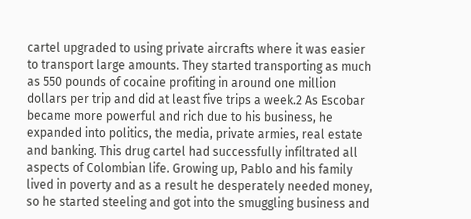cartel upgraded to using private aircrafts where it was easier to transport large amounts. They started transporting as much as 550 pounds of cocaine profiting in around one million dollars per trip and did at least five trips a week.2 As Escobar became more powerful and rich due to his business, he expanded into politics, the media, private armies, real estate and banking. This drug cartel had successfully infiltrated all aspects of Colombian life. Growing up, Pablo and his family lived in poverty and as a result he desperately needed money, so he started steeling and got into the smuggling business and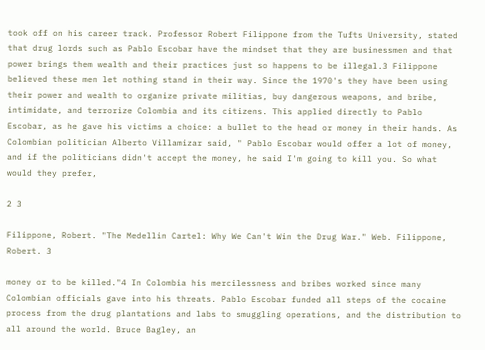took off on his career track. Professor Robert Filippone from the Tufts University, stated that drug lords such as Pablo Escobar have the mindset that they are businessmen and that power brings them wealth and their practices just so happens to be illegal.3 Filippone believed these men let nothing stand in their way. Since the 1970's they have been using their power and wealth to organize private militias, buy dangerous weapons, and bribe, intimidate, and terrorize Colombia and its citizens. This applied directly to Pablo Escobar, as he gave his victims a choice: a bullet to the head or money in their hands. As Colombian politician Alberto Villamizar said, " Pablo Escobar would offer a lot of money, and if the politicians didn't accept the money, he said I'm going to kill you. So what would they prefer,

2 3

Filippone, Robert. "The Medellin Cartel: Why We Can't Win the Drug War." Web. Filippone, Robert. 3

money or to be killed."4 In Colombia his mercilessness and bribes worked since many Colombian officials gave into his threats. Pablo Escobar funded all steps of the cocaine process from the drug plantations and labs to smuggling operations, and the distribution to all around the world. Bruce Bagley, an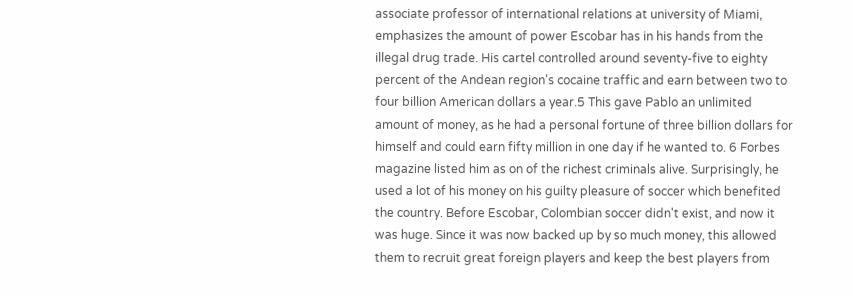associate professor of international relations at university of Miami, emphasizes the amount of power Escobar has in his hands from the illegal drug trade. His cartel controlled around seventy-five to eighty percent of the Andean region's cocaine traffic and earn between two to four billion American dollars a year.5 This gave Pablo an unlimited amount of money, as he had a personal fortune of three billion dollars for himself and could earn fifty million in one day if he wanted to. 6 Forbes magazine listed him as on of the richest criminals alive. Surprisingly, he used a lot of his money on his guilty pleasure of soccer which benefited the country. Before Escobar, Colombian soccer didn't exist, and now it was huge. Since it was now backed up by so much money, this allowed them to recruit great foreign players and keep the best players from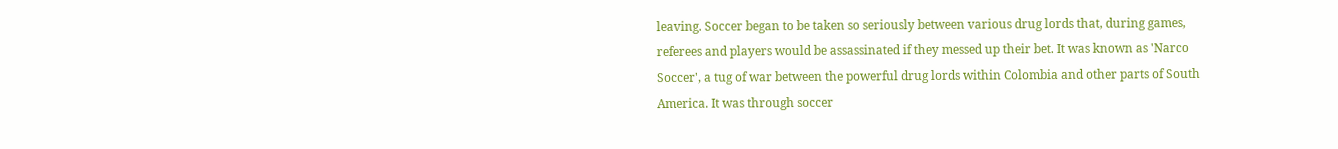leaving. Soccer began to be taken so seriously between various drug lords that, during games, referees and players would be assassinated if they messed up their bet. It was known as 'Narco Soccer', a tug of war between the powerful drug lords within Colombia and other parts of South America. It was through soccer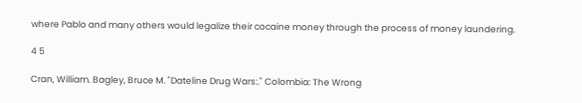where Pablo and many others would legalize their cocaine money through the process of money laundering.

4 5

Cran, William. Bagley, Bruce M. "Dateline Drug Wars:." Colombia: The Wrong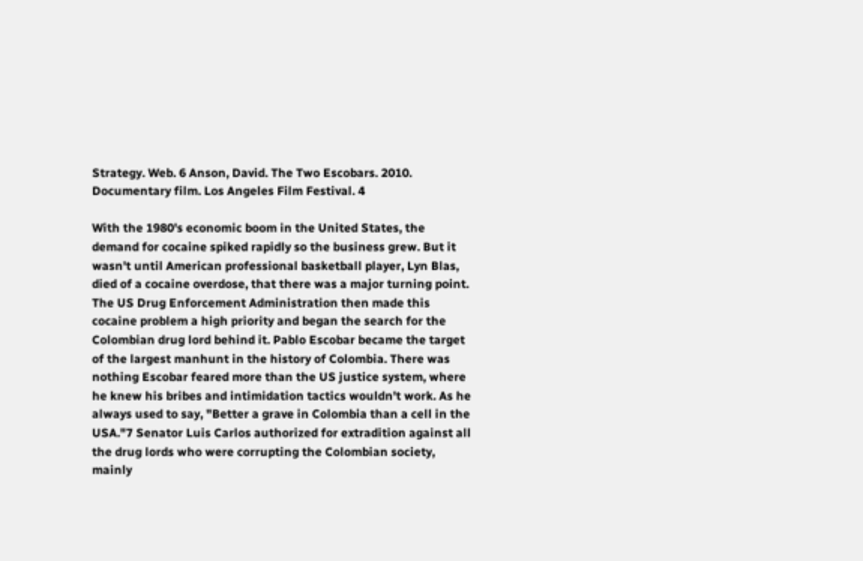Strategy. Web. 6 Anson, David. The Two Escobars. 2010. Documentary film. Los Angeles Film Festival. 4

With the 1980's economic boom in the United States, the demand for cocaine spiked rapidly so the business grew. But it wasn't until American professional basketball player, Lyn Blas, died of a cocaine overdose, that there was a major turning point. The US Drug Enforcement Administration then made this cocaine problem a high priority and began the search for the Colombian drug lord behind it. Pablo Escobar became the target of the largest manhunt in the history of Colombia. There was nothing Escobar feared more than the US justice system, where he knew his bribes and intimidation tactics wouldn't work. As he always used to say, "Better a grave in Colombia than a cell in the USA."7 Senator Luis Carlos authorized for extradition against all the drug lords who were corrupting the Colombian society, mainly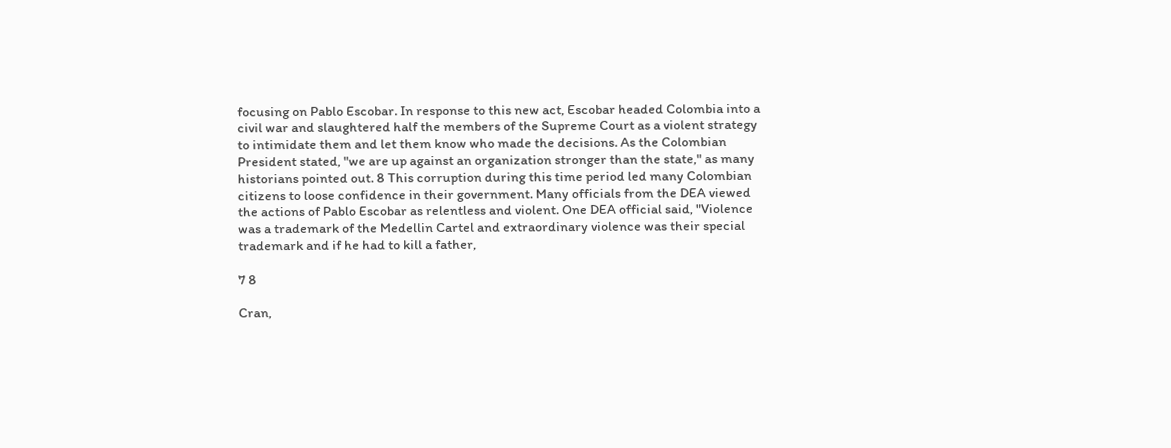focusing on Pablo Escobar. In response to this new act, Escobar headed Colombia into a civil war and slaughtered half the members of the Supreme Court as a violent strategy to intimidate them and let them know who made the decisions. As the Colombian President stated, "we are up against an organization stronger than the state," as many historians pointed out. 8 This corruption during this time period led many Colombian citizens to loose confidence in their government. Many officials from the DEA viewed the actions of Pablo Escobar as relentless and violent. One DEA official said, "Violence was a trademark of the Medellin Cartel and extraordinary violence was their special trademark and if he had to kill a father,

7 8

Cran,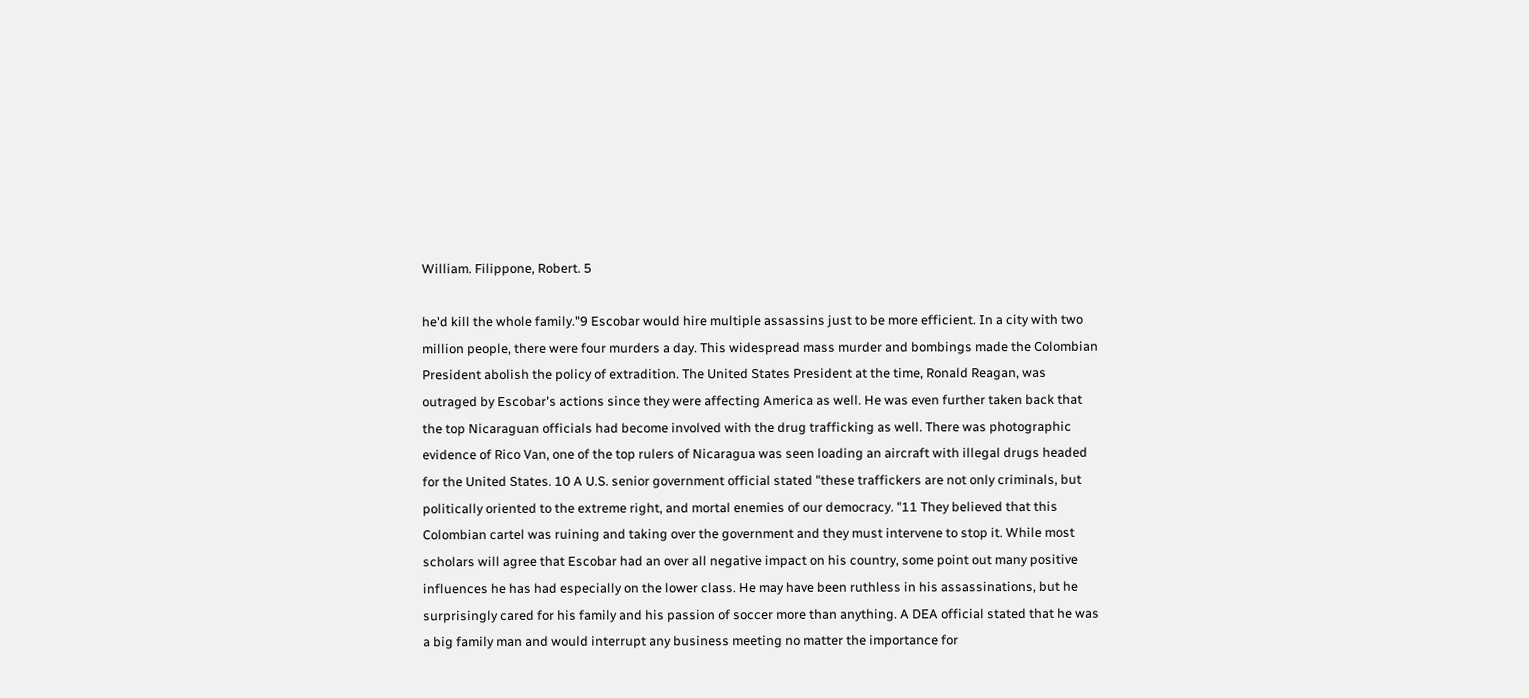William. Filippone, Robert. 5

he'd kill the whole family."9 Escobar would hire multiple assassins just to be more efficient. In a city with two million people, there were four murders a day. This widespread mass murder and bombings made the Colombian President abolish the policy of extradition. The United States President at the time, Ronald Reagan, was outraged by Escobar's actions since they were affecting America as well. He was even further taken back that the top Nicaraguan officials had become involved with the drug trafficking as well. There was photographic evidence of Rico Van, one of the top rulers of Nicaragua was seen loading an aircraft with illegal drugs headed for the United States. 10 A U.S. senior government official stated "these traffickers are not only criminals, but politically oriented to the extreme right, and mortal enemies of our democracy. "11 They believed that this Colombian cartel was ruining and taking over the government and they must intervene to stop it. While most scholars will agree that Escobar had an over all negative impact on his country, some point out many positive influences he has had especially on the lower class. He may have been ruthless in his assassinations, but he surprisingly cared for his family and his passion of soccer more than anything. A DEA official stated that he was a big family man and would interrupt any business meeting no matter the importance for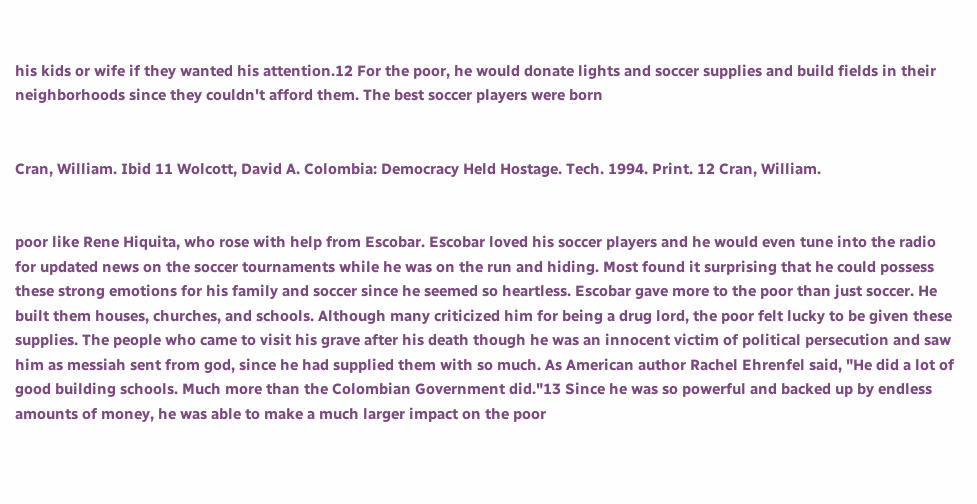his kids or wife if they wanted his attention.12 For the poor, he would donate lights and soccer supplies and build fields in their neighborhoods since they couldn't afford them. The best soccer players were born


Cran, William. Ibid 11 Wolcott, David A. Colombia: Democracy Held Hostage. Tech. 1994. Print. 12 Cran, William.


poor like Rene Hiquita, who rose with help from Escobar. Escobar loved his soccer players and he would even tune into the radio for updated news on the soccer tournaments while he was on the run and hiding. Most found it surprising that he could possess these strong emotions for his family and soccer since he seemed so heartless. Escobar gave more to the poor than just soccer. He built them houses, churches, and schools. Although many criticized him for being a drug lord, the poor felt lucky to be given these supplies. The people who came to visit his grave after his death though he was an innocent victim of political persecution and saw him as messiah sent from god, since he had supplied them with so much. As American author Rachel Ehrenfel said, "He did a lot of good building schools. Much more than the Colombian Government did."13 Since he was so powerful and backed up by endless amounts of money, he was able to make a much larger impact on the poor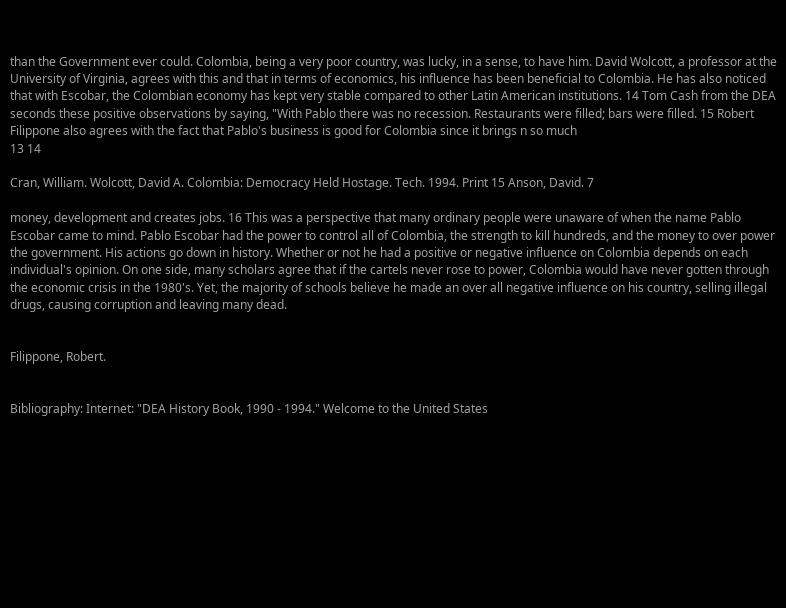than the Government ever could. Colombia, being a very poor country, was lucky, in a sense, to have him. David Wolcott, a professor at the University of Virginia, agrees with this and that in terms of economics, his influence has been beneficial to Colombia. He has also noticed that with Escobar, the Colombian economy has kept very stable compared to other Latin American institutions. 14 Tom Cash from the DEA seconds these positive observations by saying, "With Pablo there was no recession. Restaurants were filled; bars were filled. 15 Robert Filippone also agrees with the fact that Pablo's business is good for Colombia since it brings n so much
13 14

Cran, William. Wolcott, David A. Colombia: Democracy Held Hostage. Tech. 1994. Print 15 Anson, David. 7

money, development and creates jobs. 16 This was a perspective that many ordinary people were unaware of when the name Pablo Escobar came to mind. Pablo Escobar had the power to control all of Colombia, the strength to kill hundreds, and the money to over power the government. His actions go down in history. Whether or not he had a positive or negative influence on Colombia depends on each individual's opinion. On one side, many scholars agree that if the cartels never rose to power, Colombia would have never gotten through the economic crisis in the 1980's. Yet, the majority of schools believe he made an over all negative influence on his country, selling illegal drugs, causing corruption and leaving many dead.


Filippone, Robert.


Bibliography: Internet: "DEA History Book, 1990 - 1994." Welcome to the United States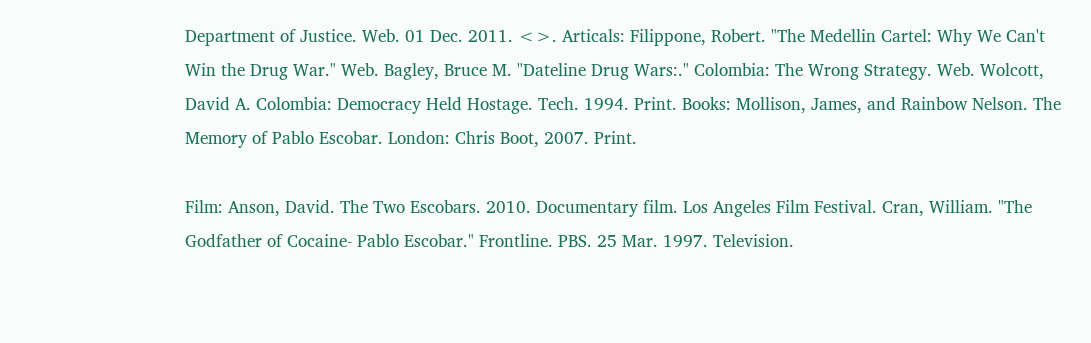Department of Justice. Web. 01 Dec. 2011. <>. Articals: Filippone, Robert. "The Medellin Cartel: Why We Can't Win the Drug War." Web. Bagley, Bruce M. "Dateline Drug Wars:." Colombia: The Wrong Strategy. Web. Wolcott, David A. Colombia: Democracy Held Hostage. Tech. 1994. Print. Books: Mollison, James, and Rainbow Nelson. The Memory of Pablo Escobar. London: Chris Boot, 2007. Print.

Film: Anson, David. The Two Escobars. 2010. Documentary film. Los Angeles Film Festival. Cran, William. "The Godfather of Cocaine- Pablo Escobar." Frontline. PBS. 25 Mar. 1997. Television.